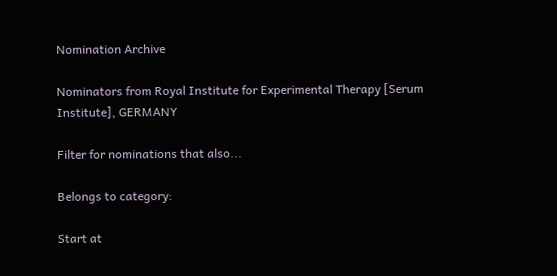Nomination Archive

Nominators from Royal Institute for Experimental Therapy [Serum Institute], GERMANY

Filter for nominations that also...

Belongs to category:

Start at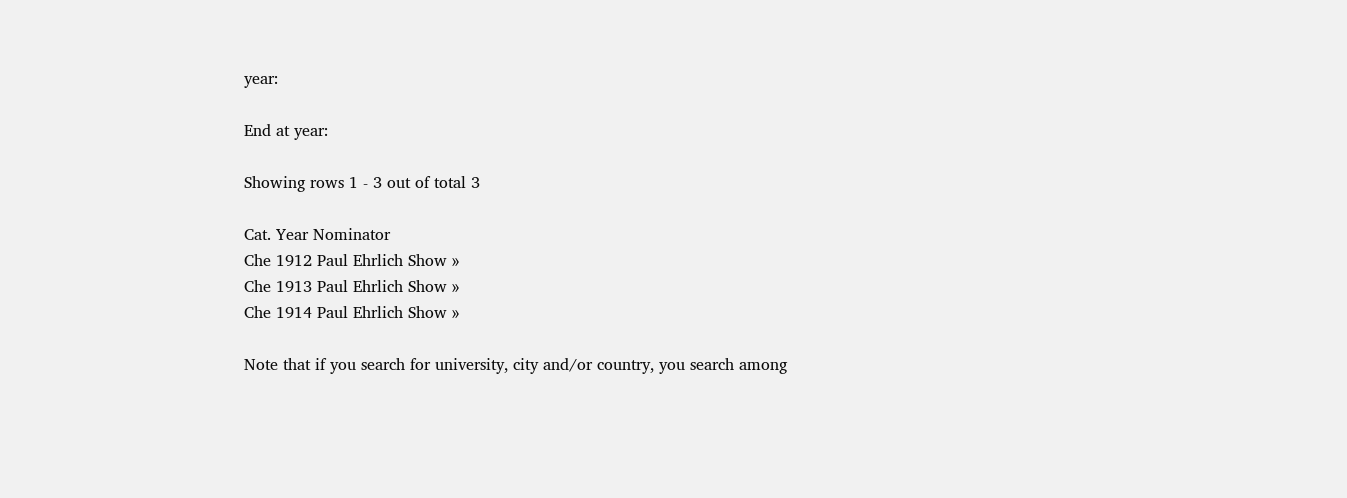year:

End at year:

Showing rows 1 - 3 out of total 3

Cat. Year Nominator
Che 1912 Paul Ehrlich Show »
Che 1913 Paul Ehrlich Show »
Che 1914 Paul Ehrlich Show »

Note that if you search for university, city and/or country, you search among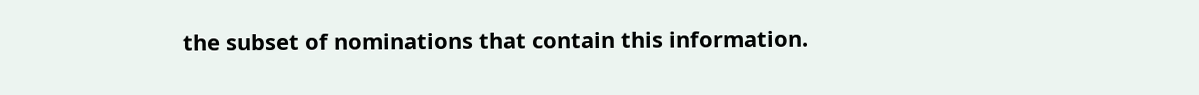the subset of nominations that contain this information.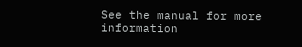See the manual for more information